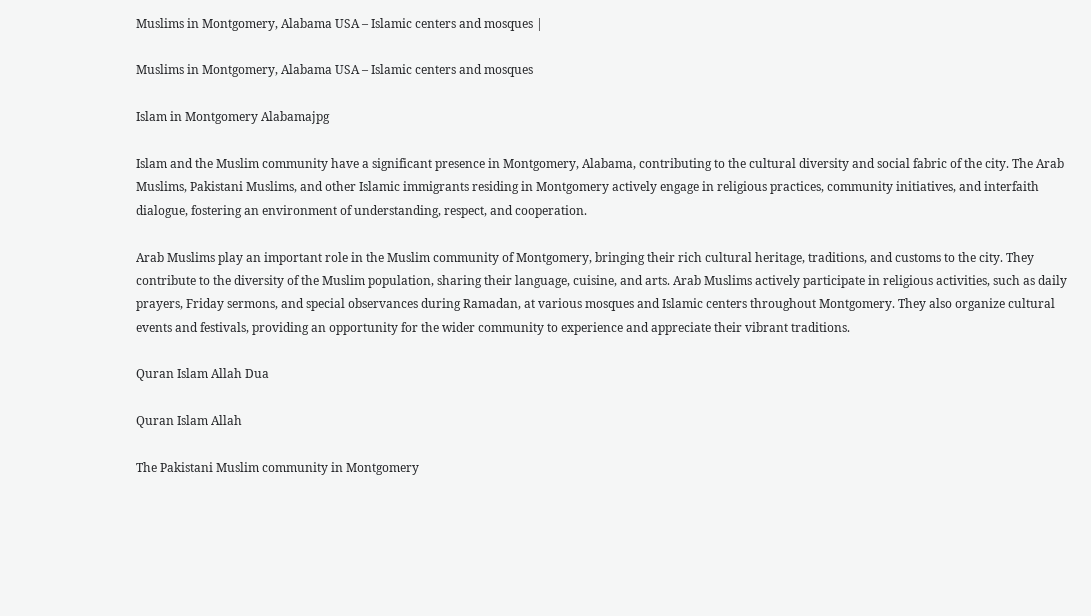Muslims in Montgomery, Alabama USA – Islamic centers and mosques |

Muslims in Montgomery, Alabama USA – Islamic centers and mosques

Islam in Montgomery Alabamajpg

Islam and the Muslim community have a significant presence in Montgomery, Alabama, contributing to the cultural diversity and social fabric of the city. The Arab Muslims, Pakistani Muslims, and other Islamic immigrants residing in Montgomery actively engage in religious practices, community initiatives, and interfaith dialogue, fostering an environment of understanding, respect, and cooperation.

Arab Muslims play an important role in the Muslim community of Montgomery, bringing their rich cultural heritage, traditions, and customs to the city. They contribute to the diversity of the Muslim population, sharing their language, cuisine, and arts. Arab Muslims actively participate in religious activities, such as daily prayers, Friday sermons, and special observances during Ramadan, at various mosques and Islamic centers throughout Montgomery. They also organize cultural events and festivals, providing an opportunity for the wider community to experience and appreciate their vibrant traditions.

Quran Islam Allah Dua

Quran Islam Allah

The Pakistani Muslim community in Montgomery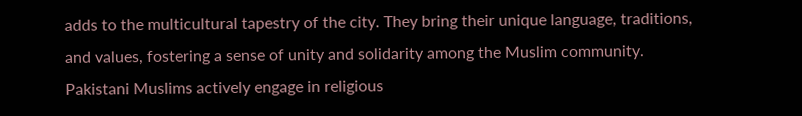adds to the multicultural tapestry of the city. They bring their unique language, traditions, and values, fostering a sense of unity and solidarity among the Muslim community. Pakistani Muslims actively engage in religious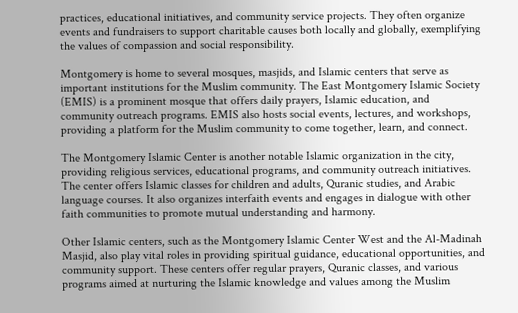practices, educational initiatives, and community service projects. They often organize events and fundraisers to support charitable causes both locally and globally, exemplifying the values of compassion and social responsibility.

Montgomery is home to several mosques, masjids, and Islamic centers that serve as important institutions for the Muslim community. The East Montgomery Islamic Society (EMIS) is a prominent mosque that offers daily prayers, Islamic education, and community outreach programs. EMIS also hosts social events, lectures, and workshops, providing a platform for the Muslim community to come together, learn, and connect.

The Montgomery Islamic Center is another notable Islamic organization in the city, providing religious services, educational programs, and community outreach initiatives. The center offers Islamic classes for children and adults, Quranic studies, and Arabic language courses. It also organizes interfaith events and engages in dialogue with other faith communities to promote mutual understanding and harmony.

Other Islamic centers, such as the Montgomery Islamic Center West and the Al-Madinah Masjid, also play vital roles in providing spiritual guidance, educational opportunities, and community support. These centers offer regular prayers, Quranic classes, and various programs aimed at nurturing the Islamic knowledge and values among the Muslim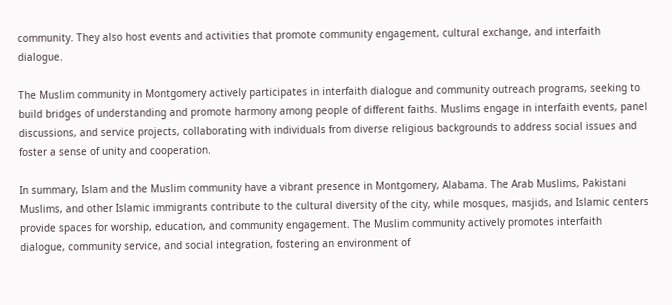community. They also host events and activities that promote community engagement, cultural exchange, and interfaith dialogue.

The Muslim community in Montgomery actively participates in interfaith dialogue and community outreach programs, seeking to build bridges of understanding and promote harmony among people of different faiths. Muslims engage in interfaith events, panel discussions, and service projects, collaborating with individuals from diverse religious backgrounds to address social issues and foster a sense of unity and cooperation.

In summary, Islam and the Muslim community have a vibrant presence in Montgomery, Alabama. The Arab Muslims, Pakistani Muslims, and other Islamic immigrants contribute to the cultural diversity of the city, while mosques, masjids, and Islamic centers provide spaces for worship, education, and community engagement. The Muslim community actively promotes interfaith dialogue, community service, and social integration, fostering an environment of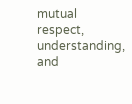mutual respect, understanding, and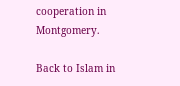cooperation in Montgomery.

Back to Islam in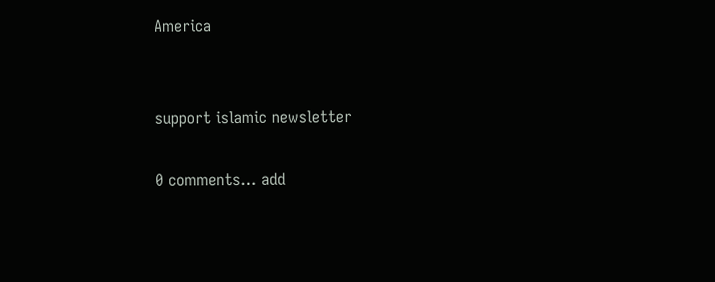America


support islamic newsletter

0 comments… add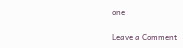one

Leave a Comment